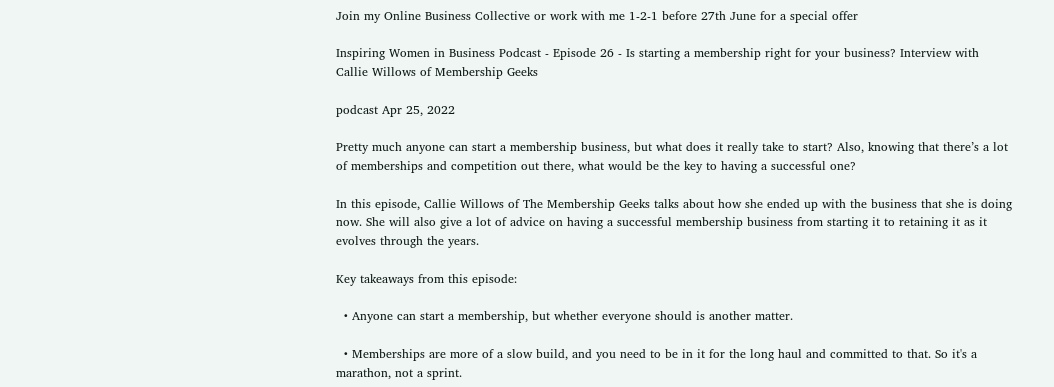Join my Online Business Collective or work with me 1-2-1 before 27th June for a special offer

Inspiring Women in Business Podcast - Episode 26 - Is starting a membership right for your business? Interview with Callie Willows of Membership Geeks

podcast Apr 25, 2022

Pretty much anyone can start a membership business, but what does it really take to start? Also, knowing that there’s a lot of memberships and competition out there, what would be the key to having a successful one?

In this episode, Callie Willows of The Membership Geeks talks about how she ended up with the business that she is doing now. She will also give a lot of advice on having a successful membership business from starting it to retaining it as it evolves through the years.

Key takeaways from this episode:

  • Anyone can start a membership, but whether everyone should is another matter.

  • Memberships are more of a slow build, and you need to be in it for the long haul and committed to that. So it's a marathon, not a sprint.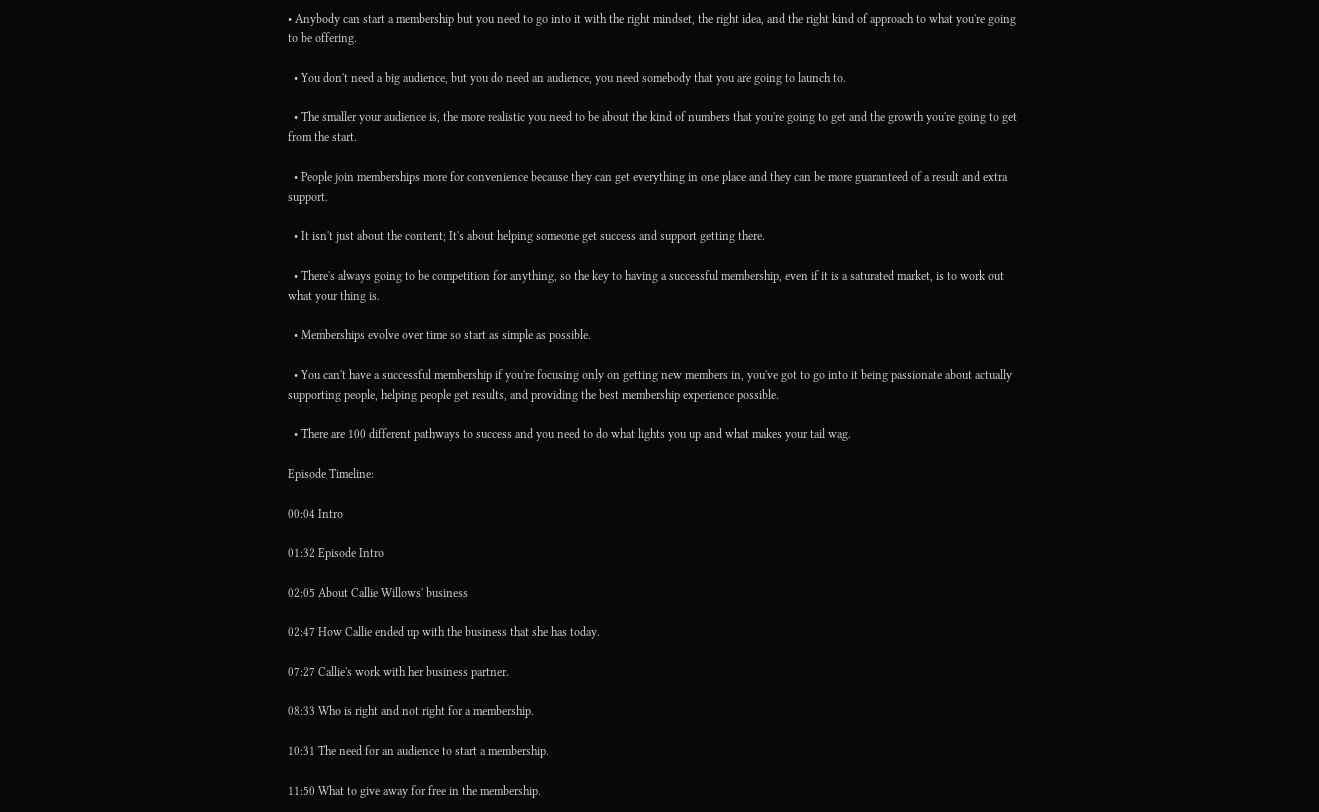• Anybody can start a membership but you need to go into it with the right mindset, the right idea, and the right kind of approach to what you're going to be offering.

  • You don't need a big audience, but you do need an audience, you need somebody that you are going to launch to.

  • The smaller your audience is, the more realistic you need to be about the kind of numbers that you're going to get and the growth you're going to get from the start.

  • People join memberships more for convenience because they can get everything in one place and they can be more guaranteed of a result and extra support.

  • It isn't just about the content; It's about helping someone get success and support getting there.

  • There's always going to be competition for anything, so the key to having a successful membership, even if it is a saturated market, is to work out what your thing is.

  • Memberships evolve over time so start as simple as possible.

  • You can't have a successful membership if you're focusing only on getting new members in, you've got to go into it being passionate about actually supporting people, helping people get results, and providing the best membership experience possible.

  • There are 100 different pathways to success and you need to do what lights you up and what makes your tail wag.

Episode Timeline:

00:04 Intro

01:32 Episode Intro

02:05 About Callie Willows' business

02:47 How Callie ended up with the business that she has today.

07:27 Callie's work with her business partner.

08:33 Who is right and not right for a membership.

10:31 The need for an audience to start a membership.

11:50 What to give away for free in the membership.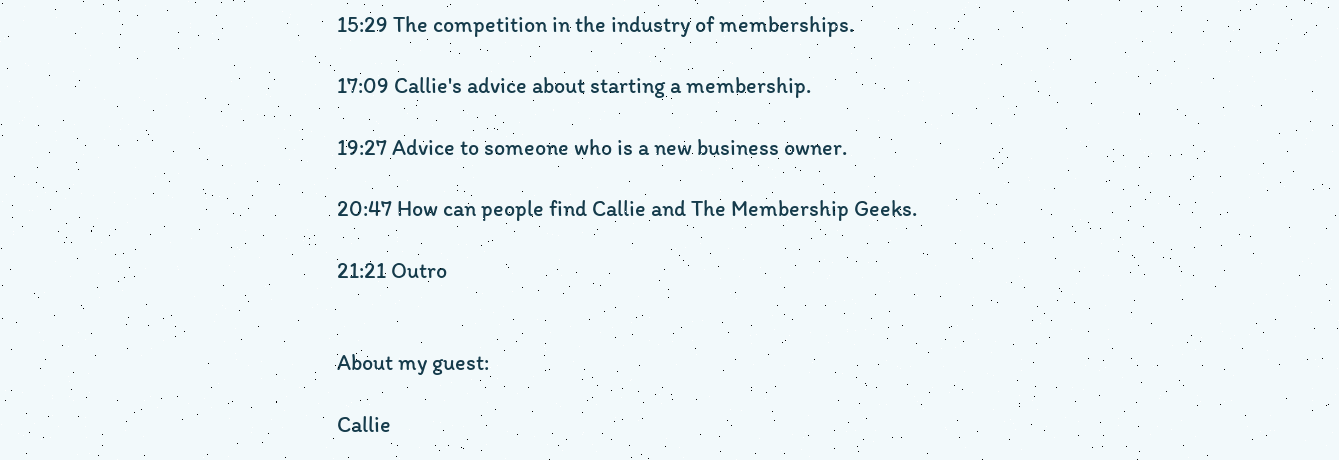15:29 The competition in the industry of memberships.

17:09 Callie's advice about starting a membership.

19:27 Advice to someone who is a new business owner.

20:47 How can people find Callie and The Membership Geeks.

21:21 Outro


About my guest:

Callie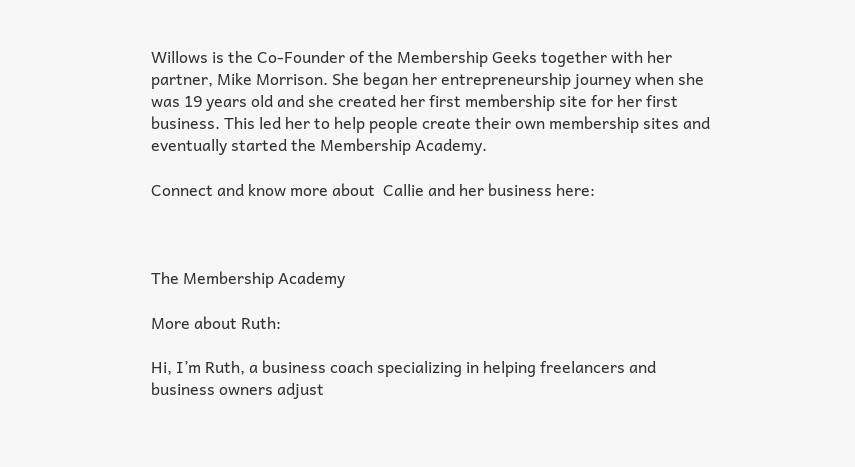Willows is the Co-Founder of the Membership Geeks together with her partner, Mike Morrison. She began her entrepreneurship journey when she was 19 years old and she created her first membership site for her first business. This led her to help people create their own membership sites and eventually started the Membership Academy.

Connect and know more about  Callie and her business here:



The Membership Academy

More about Ruth:

Hi, I’m Ruth, a business coach specializing in helping freelancers and business owners adjust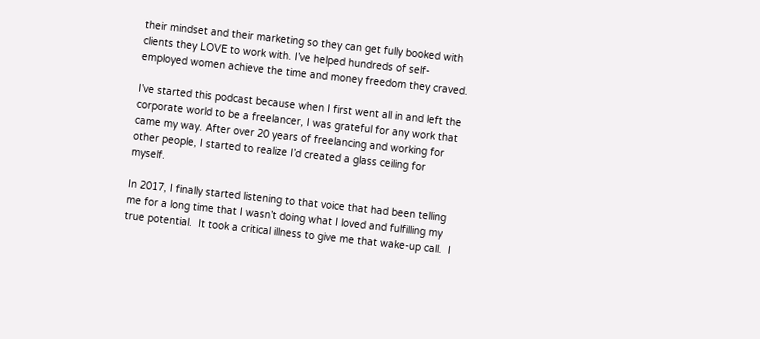their mindset and their marketing so they can get fully booked with clients they LOVE to work with. I’ve helped hundreds of self-employed women achieve the time and money freedom they craved.

I’ve started this podcast because when I first went all in and left the corporate world to be a freelancer, I was grateful for any work that came my way. After over 20 years of freelancing and working for other people, I started to realize I’d created a glass ceiling for myself.

In 2017, I finally started listening to that voice that had been telling me for a long time that I wasn’t doing what I loved and fulfilling my true potential.  It took a critical illness to give me that wake-up call.  I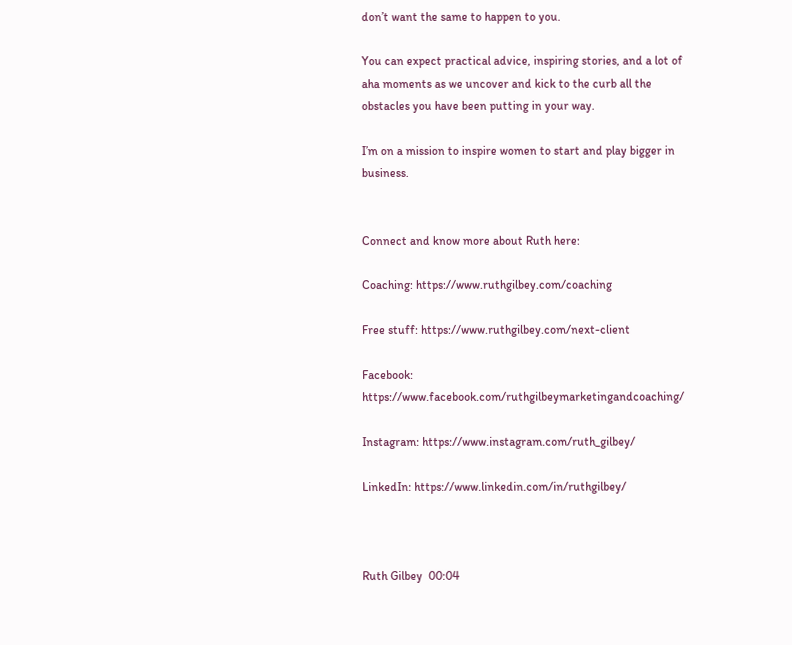don’t want the same to happen to you.

You can expect practical advice, inspiring stories, and a lot of aha moments as we uncover and kick to the curb all the obstacles you have been putting in your way.

I’m on a mission to inspire women to start and play bigger in business.


Connect and know more about Ruth here:

Coaching: https://www.ruthgilbey.com/coaching

Free stuff: https://www.ruthgilbey.com/next-client

Facebook: https://www.facebook.com/ruthgilbeymarketingandcoaching/

Instagram: https://www.instagram.com/ruth_gilbey/

LinkedIn: https://www.linkedin.com/in/ruthgilbey/



Ruth Gilbey  00:04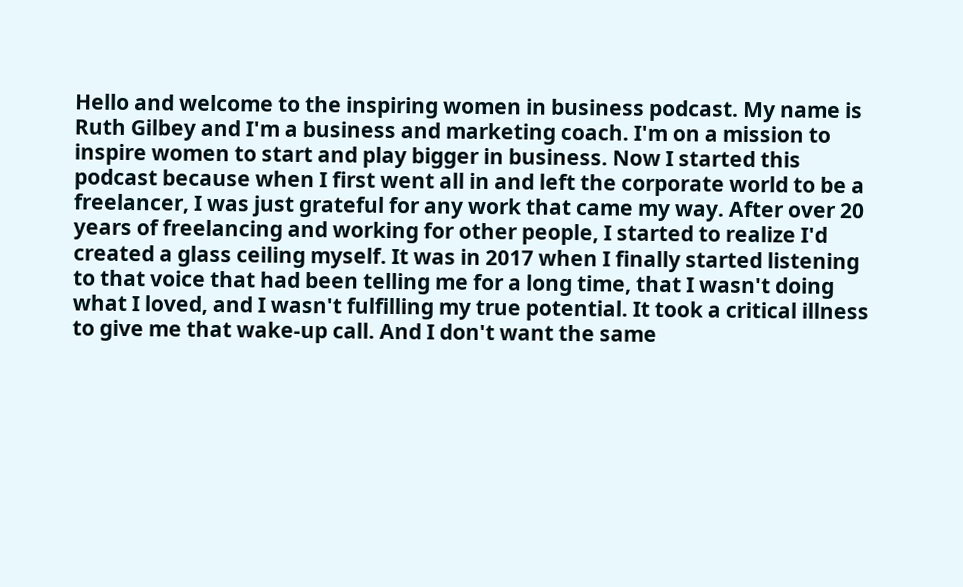Hello and welcome to the inspiring women in business podcast. My name is Ruth Gilbey and I'm a business and marketing coach. I'm on a mission to inspire women to start and play bigger in business. Now I started this podcast because when I first went all in and left the corporate world to be a freelancer, I was just grateful for any work that came my way. After over 20 years of freelancing and working for other people, I started to realize I'd created a glass ceiling myself. It was in 2017 when I finally started listening to that voice that had been telling me for a long time, that I wasn't doing what I loved, and I wasn't fulfilling my true potential. It took a critical illness to give me that wake-up call. And I don't want the same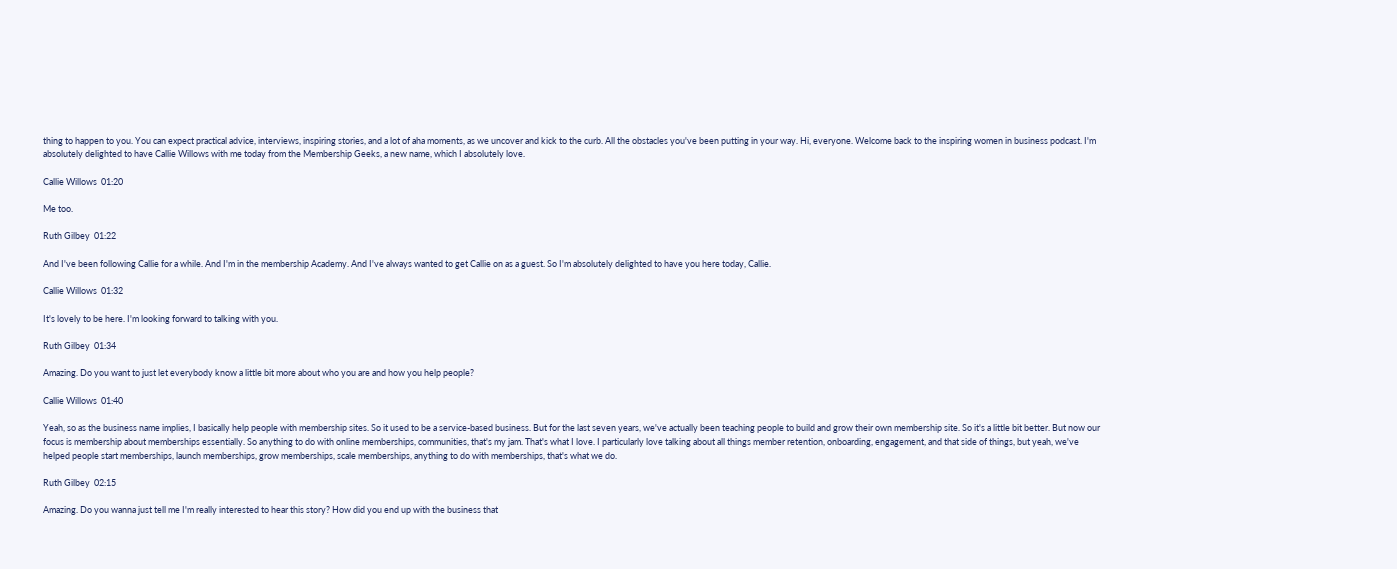thing to happen to you. You can expect practical advice, interviews, inspiring stories, and a lot of aha moments, as we uncover and kick to the curb. All the obstacles you've been putting in your way. Hi, everyone. Welcome back to the inspiring women in business podcast. I'm absolutely delighted to have Callie Willows with me today from the Membership Geeks, a new name, which I absolutely love.

Callie Willows  01:20

Me too.

Ruth Gilbey  01:22

And I've been following Callie for a while. And I'm in the membership Academy. And I've always wanted to get Callie on as a guest. So I'm absolutely delighted to have you here today, Callie.

Callie Willows  01:32

It's lovely to be here. I'm looking forward to talking with you.

Ruth Gilbey  01:34

Amazing. Do you want to just let everybody know a little bit more about who you are and how you help people?

Callie Willows  01:40

Yeah, so as the business name implies, I basically help people with membership sites. So it used to be a service-based business. But for the last seven years, we've actually been teaching people to build and grow their own membership site. So it's a little bit better. But now our focus is membership about memberships essentially. So anything to do with online memberships, communities, that's my jam. That's what I love. I particularly love talking about all things member retention, onboarding, engagement, and that side of things, but yeah, we've helped people start memberships, launch memberships, grow memberships, scale memberships, anything to do with memberships, that's what we do.

Ruth Gilbey  02:15

Amazing. Do you wanna just tell me I'm really interested to hear this story? How did you end up with the business that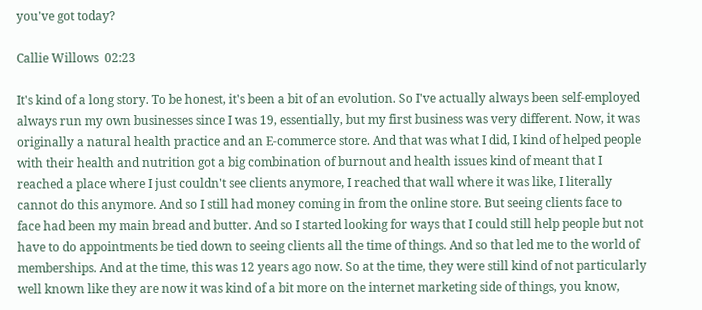you've got today?

Callie Willows  02:23

It's kind of a long story. To be honest, it's been a bit of an evolution. So I've actually always been self-employed always run my own businesses since I was 19, essentially, but my first business was very different. Now, it was originally a natural health practice and an E-commerce store. And that was what I did, I kind of helped people with their health and nutrition got a big combination of burnout and health issues kind of meant that I reached a place where I just couldn't see clients anymore, I reached that wall where it was like, I literally cannot do this anymore. And so I still had money coming in from the online store. But seeing clients face to face had been my main bread and butter. And so I started looking for ways that I could still help people but not have to do appointments be tied down to seeing clients all the time of things. And so that led me to the world of memberships. And at the time, this was 12 years ago now. So at the time, they were still kind of not particularly well known like they are now it was kind of a bit more on the internet marketing side of things, you know,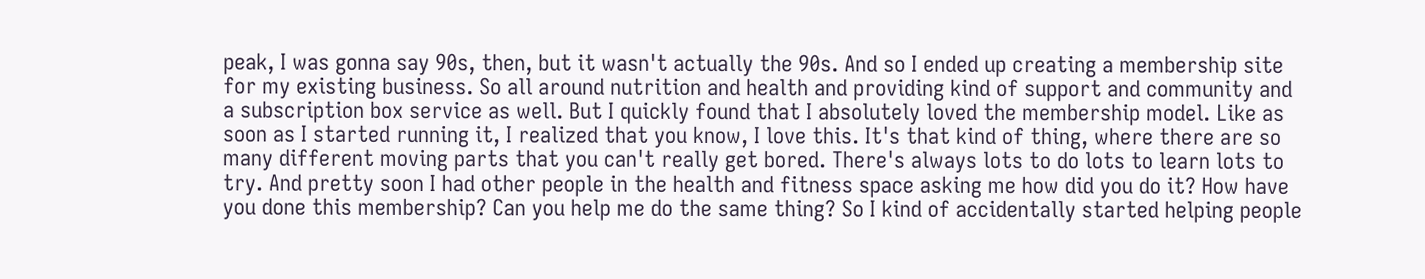peak, I was gonna say 90s, then, but it wasn't actually the 90s. And so I ended up creating a membership site for my existing business. So all around nutrition and health and providing kind of support and community and a subscription box service as well. But I quickly found that I absolutely loved the membership model. Like as soon as I started running it, I realized that you know, I love this. It's that kind of thing, where there are so many different moving parts that you can't really get bored. There's always lots to do lots to learn lots to try. And pretty soon I had other people in the health and fitness space asking me how did you do it? How have you done this membership? Can you help me do the same thing? So I kind of accidentally started helping people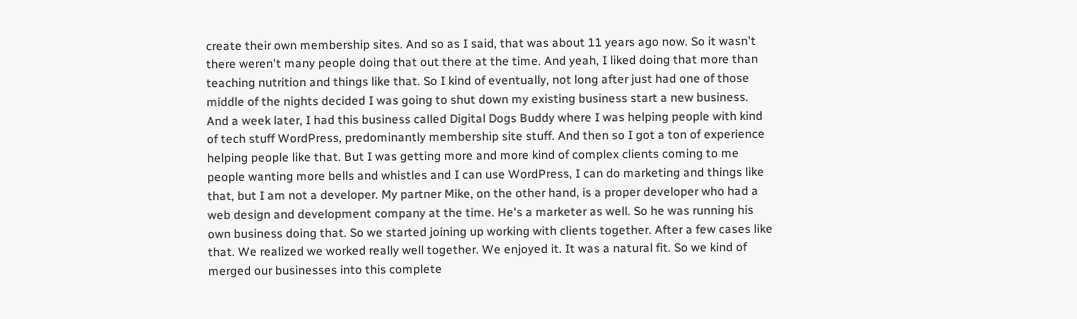create their own membership sites. And so as I said, that was about 11 years ago now. So it wasn't there weren't many people doing that out there at the time. And yeah, I liked doing that more than teaching nutrition and things like that. So I kind of eventually, not long after just had one of those middle of the nights decided I was going to shut down my existing business start a new business. And a week later, I had this business called Digital Dogs Buddy where I was helping people with kind of tech stuff WordPress, predominantly membership site stuff. And then so I got a ton of experience helping people like that. But I was getting more and more kind of complex clients coming to me people wanting more bells and whistles and I can use WordPress, I can do marketing and things like that, but I am not a developer. My partner Mike, on the other hand, is a proper developer who had a web design and development company at the time. He's a marketer as well. So he was running his own business doing that. So we started joining up working with clients together. After a few cases like that. We realized we worked really well together. We enjoyed it. It was a natural fit. So we kind of merged our businesses into this complete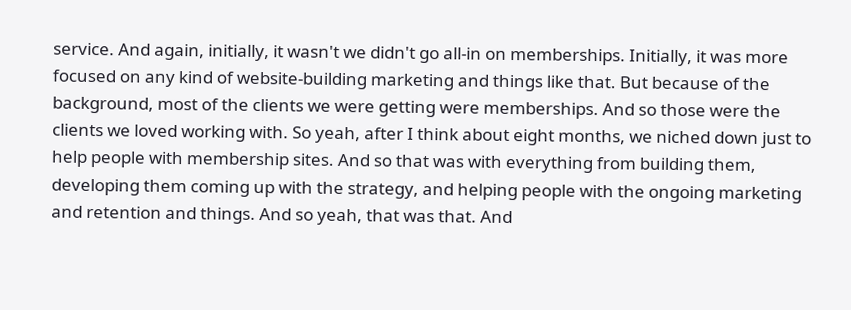service. And again, initially, it wasn't we didn't go all-in on memberships. Initially, it was more focused on any kind of website-building marketing and things like that. But because of the background, most of the clients we were getting were memberships. And so those were the clients we loved working with. So yeah, after I think about eight months, we niched down just to help people with membership sites. And so that was with everything from building them, developing them coming up with the strategy, and helping people with the ongoing marketing and retention and things. And so yeah, that was that. And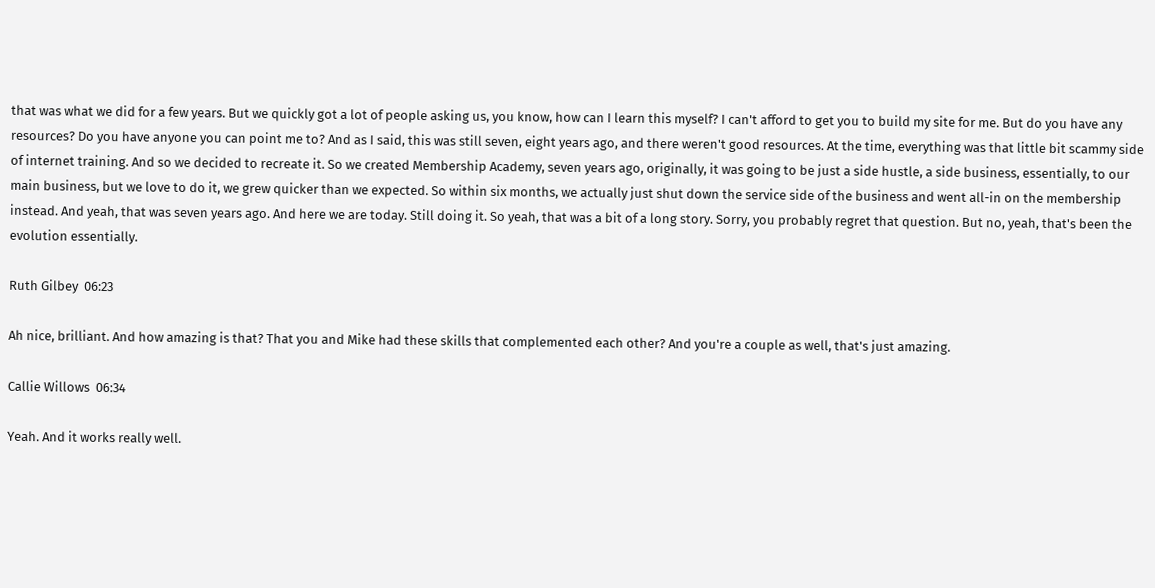that was what we did for a few years. But we quickly got a lot of people asking us, you know, how can I learn this myself? I can't afford to get you to build my site for me. But do you have any resources? Do you have anyone you can point me to? And as I said, this was still seven, eight years ago, and there weren't good resources. At the time, everything was that little bit scammy side of internet training. And so we decided to recreate it. So we created Membership Academy, seven years ago, originally, it was going to be just a side hustle, a side business, essentially, to our main business, but we love to do it, we grew quicker than we expected. So within six months, we actually just shut down the service side of the business and went all-in on the membership instead. And yeah, that was seven years ago. And here we are today. Still doing it. So yeah, that was a bit of a long story. Sorry, you probably regret that question. But no, yeah, that's been the evolution essentially.

Ruth Gilbey  06:23

Ah nice, brilliant. And how amazing is that? That you and Mike had these skills that complemented each other? And you're a couple as well, that's just amazing.

Callie Willows  06:34

Yeah. And it works really well.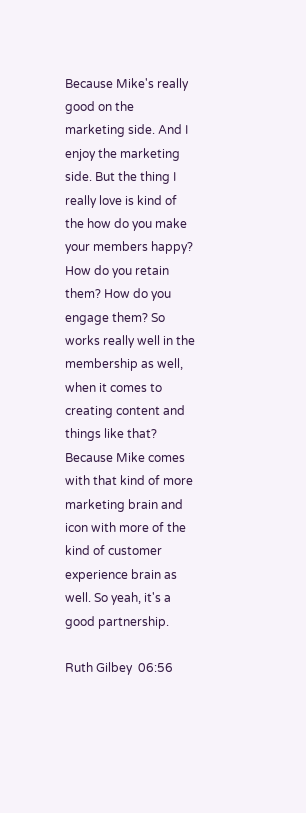Because Mike's really good on the marketing side. And I enjoy the marketing side. But the thing I really love is kind of the how do you make your members happy? How do you retain them? How do you engage them? So works really well in the membership as well, when it comes to creating content and things like that? Because Mike comes with that kind of more marketing brain and icon with more of the kind of customer experience brain as well. So yeah, it's a good partnership.

Ruth Gilbey  06:56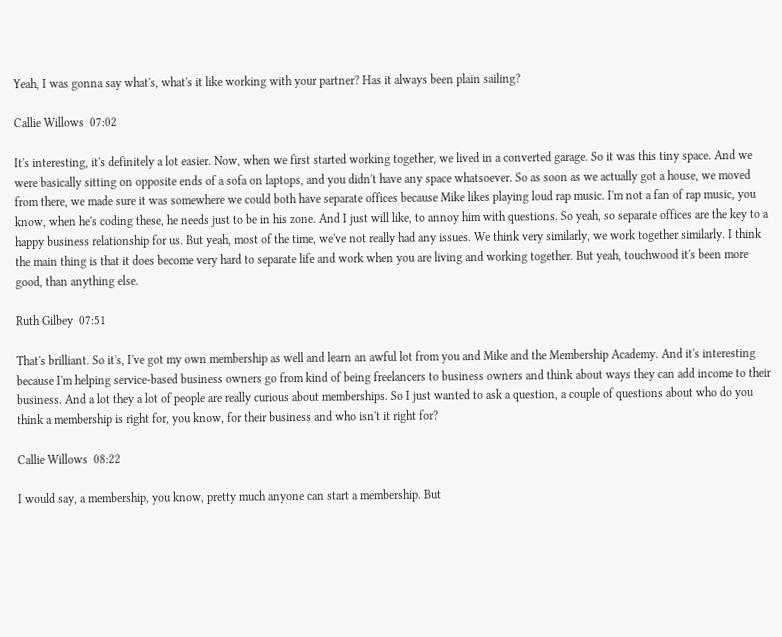Yeah, I was gonna say what's, what's it like working with your partner? Has it always been plain sailing?

Callie Willows  07:02

It's interesting, it's definitely a lot easier. Now, when we first started working together, we lived in a converted garage. So it was this tiny space. And we were basically sitting on opposite ends of a sofa on laptops, and you didn't have any space whatsoever. So as soon as we actually got a house, we moved from there, we made sure it was somewhere we could both have separate offices because Mike likes playing loud rap music. I'm not a fan of rap music, you know, when he's coding these, he needs just to be in his zone. And I just will like, to annoy him with questions. So yeah, so separate offices are the key to a happy business relationship for us. But yeah, most of the time, we've not really had any issues. We think very similarly, we work together similarly. I think the main thing is that it does become very hard to separate life and work when you are living and working together. But yeah, touchwood it's been more good, than anything else.

Ruth Gilbey  07:51

That's brilliant. So it's, I've got my own membership as well and learn an awful lot from you and Mike and the Membership Academy. And it's interesting because I'm helping service-based business owners go from kind of being freelancers to business owners and think about ways they can add income to their business. And a lot they a lot of people are really curious about memberships. So I just wanted to ask a question, a couple of questions about who do you think a membership is right for, you know, for their business and who isn't it right for?

Callie Willows  08:22

I would say, a membership, you know, pretty much anyone can start a membership. But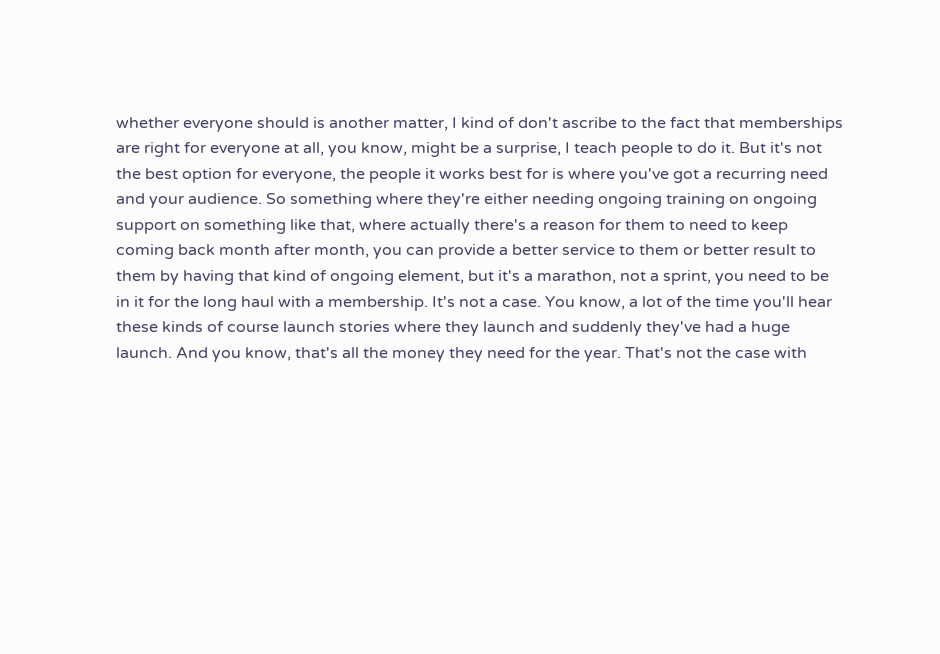whether everyone should is another matter, I kind of don't ascribe to the fact that memberships are right for everyone at all, you know, might be a surprise, I teach people to do it. But it's not the best option for everyone, the people it works best for is where you've got a recurring need and your audience. So something where they're either needing ongoing training on ongoing support on something like that, where actually there's a reason for them to need to keep coming back month after month, you can provide a better service to them or better result to them by having that kind of ongoing element, but it's a marathon, not a sprint, you need to be in it for the long haul with a membership. It's not a case. You know, a lot of the time you'll hear these kinds of course launch stories where they launch and suddenly they've had a huge launch. And you know, that's all the money they need for the year. That's not the case with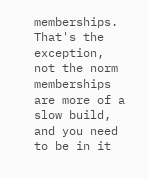memberships. That's the exception, not the norm memberships are more of a slow build, and you need to be in it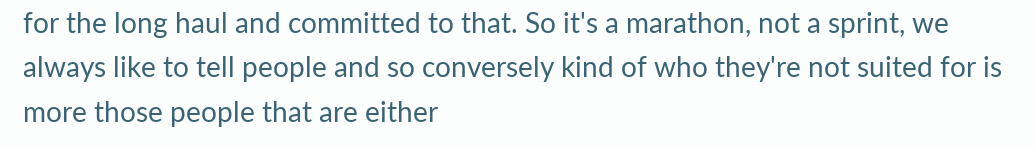for the long haul and committed to that. So it's a marathon, not a sprint, we always like to tell people and so conversely kind of who they're not suited for is more those people that are either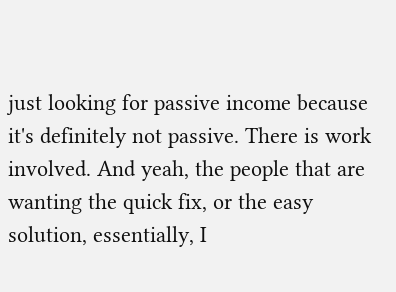just looking for passive income because it's definitely not passive. There is work involved. And yeah, the people that are wanting the quick fix, or the easy solution, essentially, I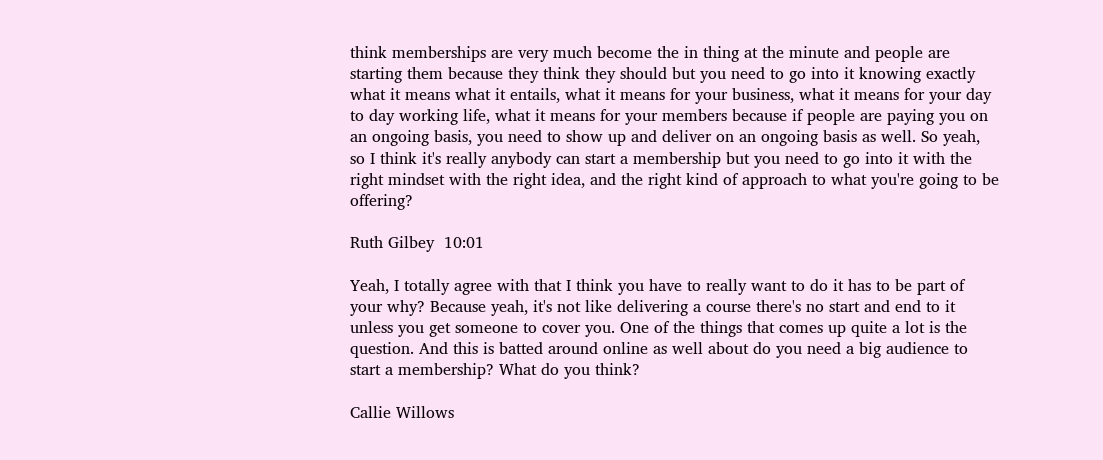think memberships are very much become the in thing at the minute and people are starting them because they think they should but you need to go into it knowing exactly what it means what it entails, what it means for your business, what it means for your day to day working life, what it means for your members because if people are paying you on an ongoing basis, you need to show up and deliver on an ongoing basis as well. So yeah, so I think it's really anybody can start a membership but you need to go into it with the right mindset with the right idea, and the right kind of approach to what you're going to be offering?

Ruth Gilbey  10:01

Yeah, I totally agree with that I think you have to really want to do it has to be part of your why? Because yeah, it's not like delivering a course there's no start and end to it unless you get someone to cover you. One of the things that comes up quite a lot is the question. And this is batted around online as well about do you need a big audience to start a membership? What do you think?

Callie Willows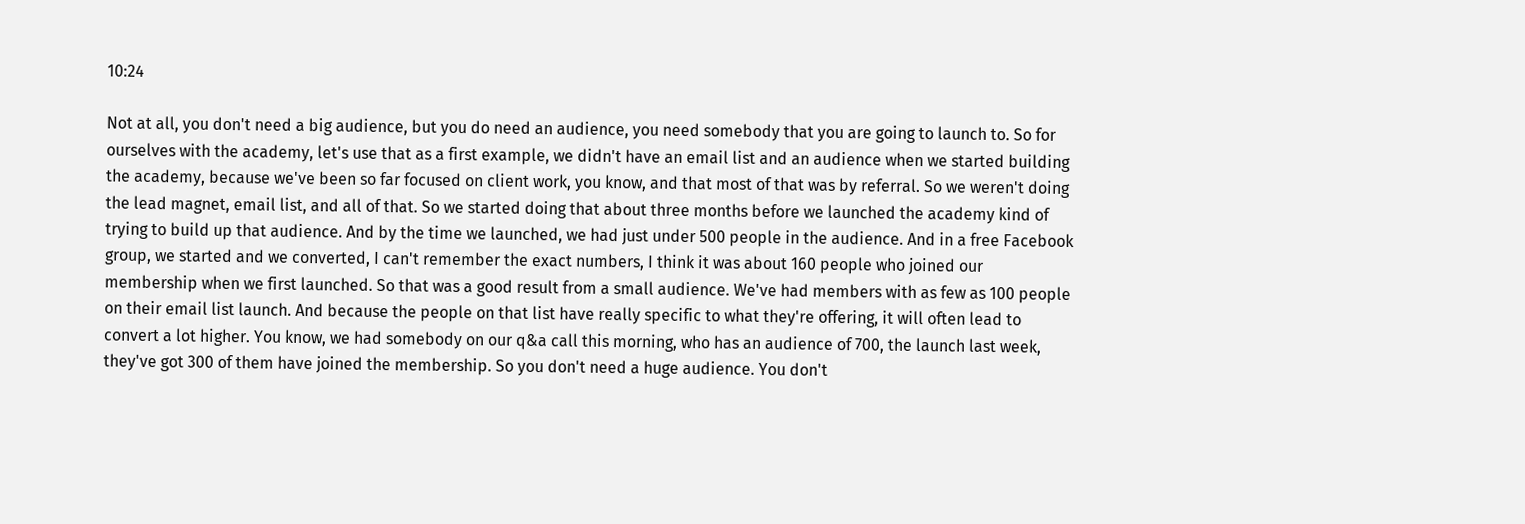10:24

Not at all, you don't need a big audience, but you do need an audience, you need somebody that you are going to launch to. So for ourselves with the academy, let's use that as a first example, we didn't have an email list and an audience when we started building the academy, because we've been so far focused on client work, you know, and that most of that was by referral. So we weren't doing the lead magnet, email list, and all of that. So we started doing that about three months before we launched the academy kind of trying to build up that audience. And by the time we launched, we had just under 500 people in the audience. And in a free Facebook group, we started and we converted, I can't remember the exact numbers, I think it was about 160 people who joined our membership when we first launched. So that was a good result from a small audience. We've had members with as few as 100 people on their email list launch. And because the people on that list have really specific to what they're offering, it will often lead to convert a lot higher. You know, we had somebody on our q&a call this morning, who has an audience of 700, the launch last week, they've got 300 of them have joined the membership. So you don't need a huge audience. You don't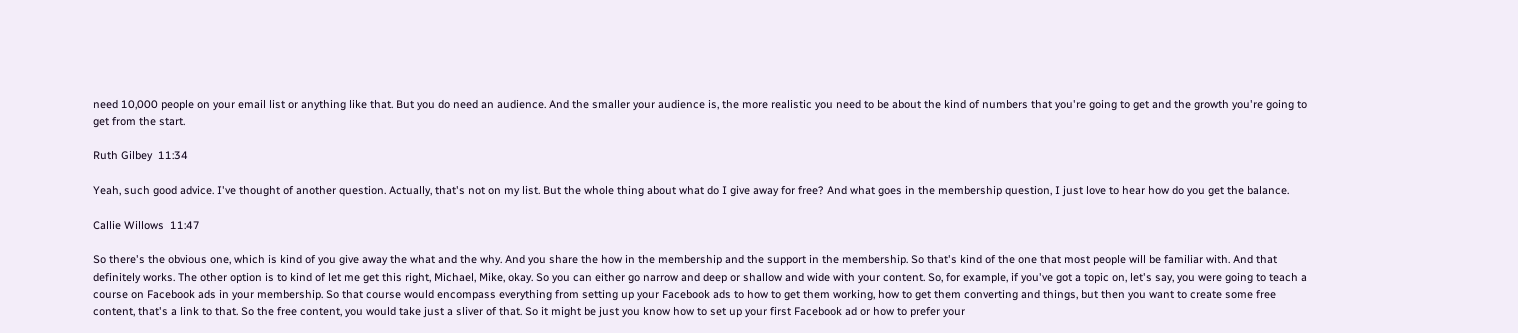need 10,000 people on your email list or anything like that. But you do need an audience. And the smaller your audience is, the more realistic you need to be about the kind of numbers that you're going to get and the growth you're going to get from the start.

Ruth Gilbey  11:34

Yeah, such good advice. I've thought of another question. Actually, that's not on my list. But the whole thing about what do I give away for free? And what goes in the membership question, I just love to hear how do you get the balance.

Callie Willows  11:47

So there's the obvious one, which is kind of you give away the what and the why. And you share the how in the membership and the support in the membership. So that's kind of the one that most people will be familiar with. And that definitely works. The other option is to kind of let me get this right, Michael, Mike, okay. So you can either go narrow and deep or shallow and wide with your content. So, for example, if you've got a topic on, let's say, you were going to teach a course on Facebook ads in your membership. So that course would encompass everything from setting up your Facebook ads to how to get them working, how to get them converting and things, but then you want to create some free content, that's a link to that. So the free content, you would take just a sliver of that. So it might be just you know how to set up your first Facebook ad or how to prefer your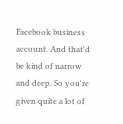Facebook business account. And that'd be kind of narrow and deep. So you're given quite a lot of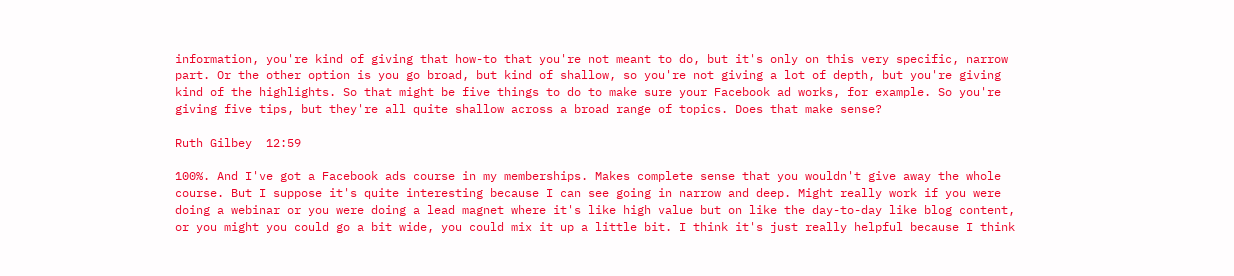information, you're kind of giving that how-to that you're not meant to do, but it's only on this very specific, narrow part. Or the other option is you go broad, but kind of shallow, so you're not giving a lot of depth, but you're giving kind of the highlights. So that might be five things to do to make sure your Facebook ad works, for example. So you're giving five tips, but they're all quite shallow across a broad range of topics. Does that make sense?

Ruth Gilbey  12:59

100%. And I've got a Facebook ads course in my memberships. Makes complete sense that you wouldn't give away the whole course. But I suppose it's quite interesting because I can see going in narrow and deep. Might really work if you were doing a webinar or you were doing a lead magnet where it's like high value but on like the day-to-day like blog content, or you might you could go a bit wide, you could mix it up a little bit. I think it's just really helpful because I think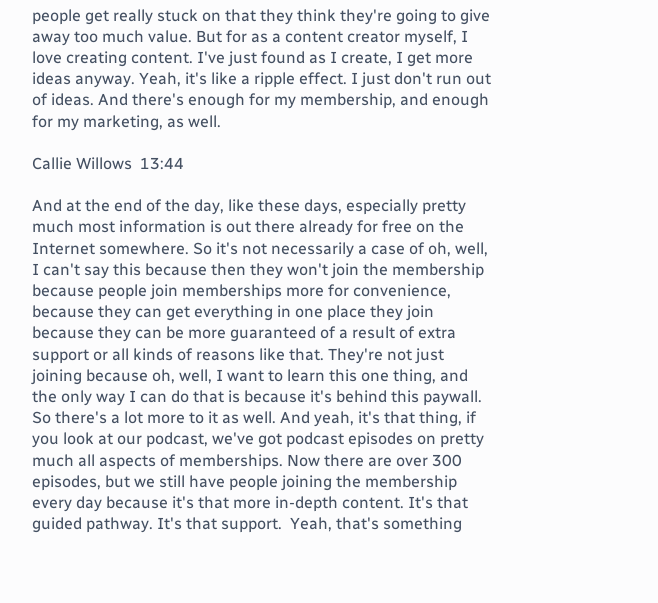people get really stuck on that they think they're going to give away too much value. But for as a content creator myself, I love creating content. I've just found as I create, I get more ideas anyway. Yeah, it's like a ripple effect. I just don't run out of ideas. And there's enough for my membership, and enough for my marketing, as well.

Callie Willows  13:44

And at the end of the day, like these days, especially pretty much most information is out there already for free on the Internet somewhere. So it's not necessarily a case of oh, well, I can't say this because then they won't join the membership because people join memberships more for convenience, because they can get everything in one place they join because they can be more guaranteed of a result of extra support or all kinds of reasons like that. They're not just joining because oh, well, I want to learn this one thing, and the only way I can do that is because it's behind this paywall. So there's a lot more to it as well. And yeah, it's that thing, if you look at our podcast, we've got podcast episodes on pretty much all aspects of memberships. Now there are over 300 episodes, but we still have people joining the membership every day because it's that more in-depth content. It's that guided pathway. It's that support.  Yeah, that's something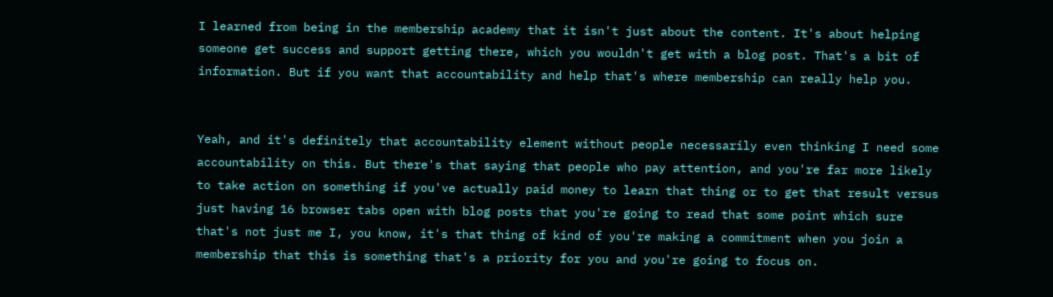I learned from being in the membership academy that it isn't just about the content. It's about helping someone get success and support getting there, which you wouldn't get with a blog post. That's a bit of information. But if you want that accountability and help that's where membership can really help you.


Yeah, and it's definitely that accountability element without people necessarily even thinking I need some accountability on this. But there's that saying that people who pay attention, and you're far more likely to take action on something if you've actually paid money to learn that thing or to get that result versus just having 16 browser tabs open with blog posts that you're going to read that some point which sure that's not just me I, you know, it's that thing of kind of you're making a commitment when you join a membership that this is something that's a priority for you and you're going to focus on.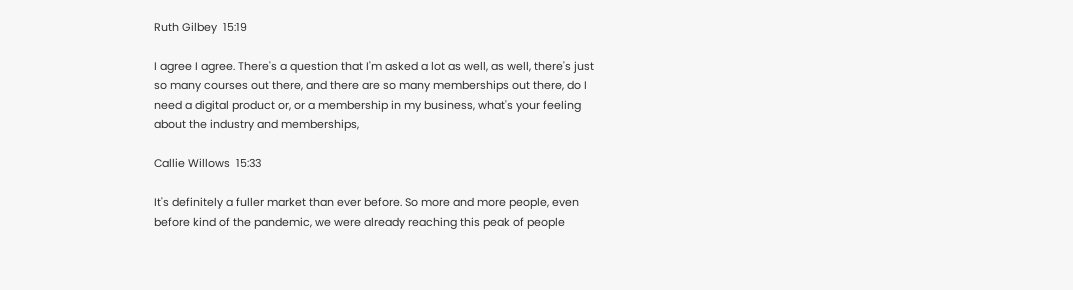Ruth Gilbey  15:19

I agree I agree. There's a question that I'm asked a lot as well, as well, there's just so many courses out there, and there are so many memberships out there, do I need a digital product or, or a membership in my business, what's your feeling about the industry and memberships,

Callie Willows  15:33

It's definitely a fuller market than ever before. So more and more people, even before kind of the pandemic, we were already reaching this peak of people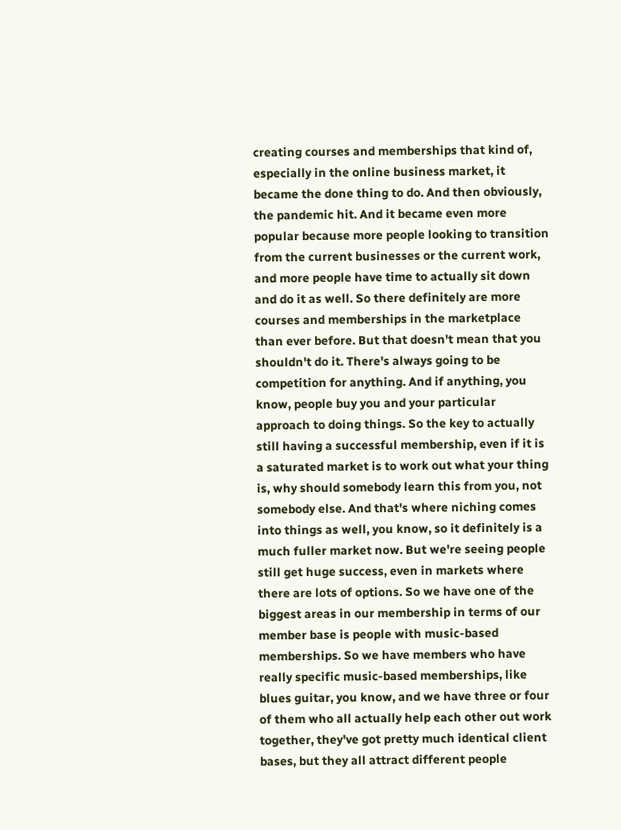creating courses and memberships that kind of, especially in the online business market, it became the done thing to do. And then obviously, the pandemic hit. And it became even more popular because more people looking to transition from the current businesses or the current work, and more people have time to actually sit down and do it as well. So there definitely are more courses and memberships in the marketplace than ever before. But that doesn't mean that you shouldn't do it. There's always going to be competition for anything. And if anything, you know, people buy you and your particular approach to doing things. So the key to actually still having a successful membership, even if it is a saturated market is to work out what your thing is, why should somebody learn this from you, not somebody else. And that's where niching comes into things as well, you know, so it definitely is a much fuller market now. But we're seeing people still get huge success, even in markets where there are lots of options. So we have one of the biggest areas in our membership in terms of our member base is people with music-based memberships. So we have members who have really specific music-based memberships, like blues guitar, you know, and we have three or four of them who all actually help each other out work together, they've got pretty much identical client bases, but they all attract different people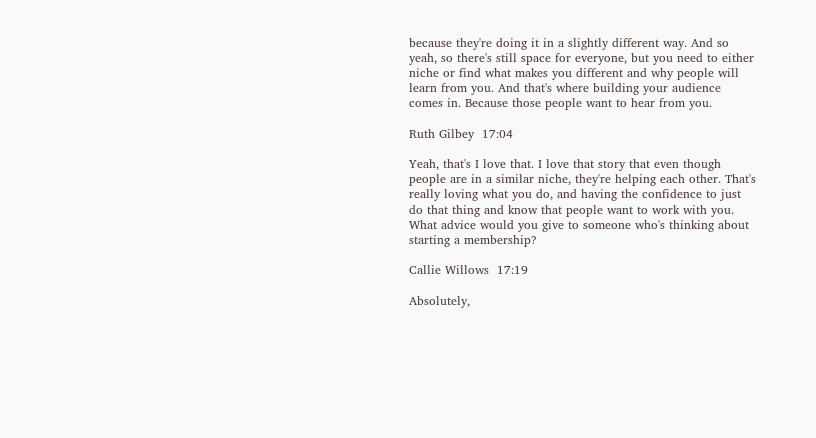because they're doing it in a slightly different way. And so yeah, so there's still space for everyone, but you need to either niche or find what makes you different and why people will learn from you. And that's where building your audience comes in. Because those people want to hear from you.

Ruth Gilbey  17:04

Yeah, that's I love that. I love that story that even though people are in a similar niche, they're helping each other. That's really loving what you do, and having the confidence to just do that thing and know that people want to work with you. What advice would you give to someone who's thinking about starting a membership?

Callie Willows  17:19

Absolutely,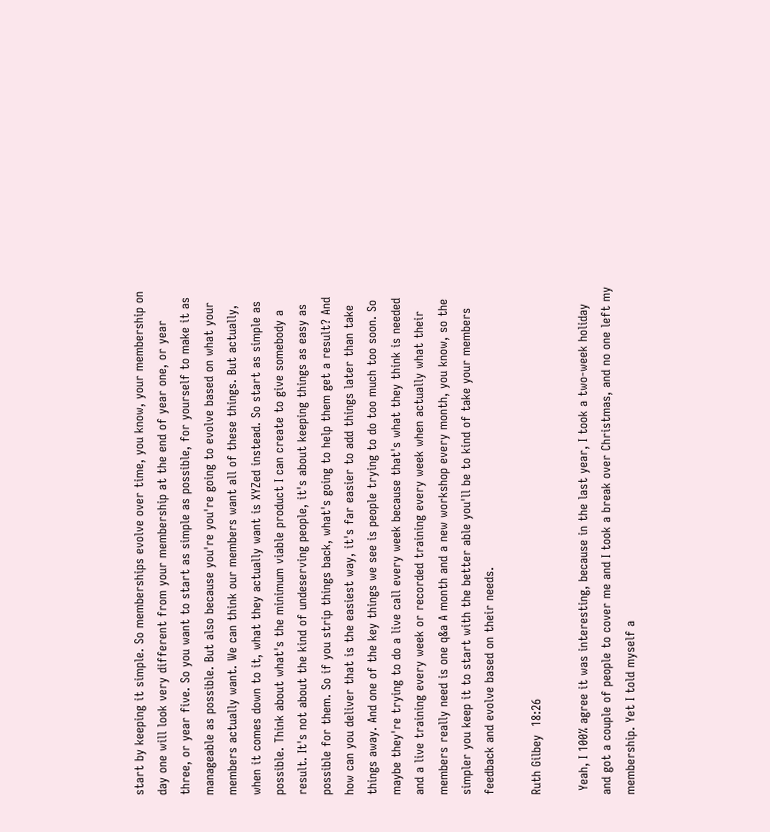start by keeping it simple. So memberships evolve over time, you know, your membership on day one will look very different from your membership at the end of year one, or year three, or year five. So you want to start as simple as possible, for yourself to make it as manageable as possible. But also because you're you're going to evolve based on what your members actually want. We can think our members want all of these things. But actually, when it comes down to it, what they actually want is XYZed instead. So start as simple as possible. Think about what's the minimum viable product I can create to give somebody a result. It's not about the kind of undeserving people, it's about keeping things as easy as possible for them. So if you strip things back, what's going to help them get a result? And how can you deliver that is the easiest way, it's far easier to add things later than take things away. And one of the key things we see is people trying to do too much too soon. So maybe they're trying to do a live call every week because that's what they think is needed and a live training every week or recorded training every week when actually what their members really need is one q&a A month and a new workshop every month, you know, so the simpler you keep it to start with the better able you'll be to kind of take your members feedback and evolve based on their needs.

Ruth Gilbey  18:26

 Yeah, I 100% agree it was interesting, because in the last year, I took a two-week holiday and got a couple of people to cover me and I took a break over Christmas, and no one left my membership. Yet I told myself a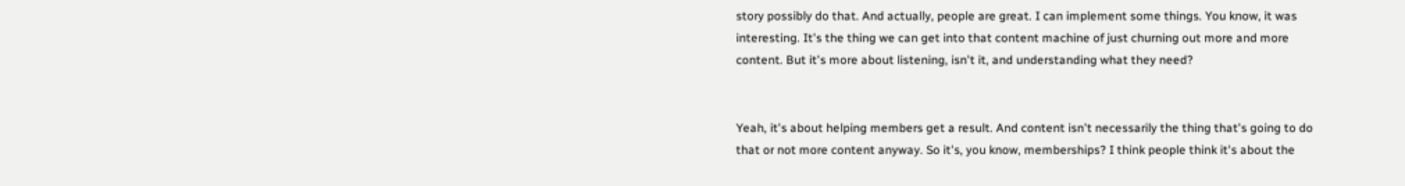story possibly do that. And actually, people are great. I can implement some things. You know, it was interesting. It's the thing we can get into that content machine of just churning out more and more content. But it's more about listening, isn't it, and understanding what they need?


Yeah, it's about helping members get a result. And content isn't necessarily the thing that's going to do that or not more content anyway. So it's, you know, memberships? I think people think it's about the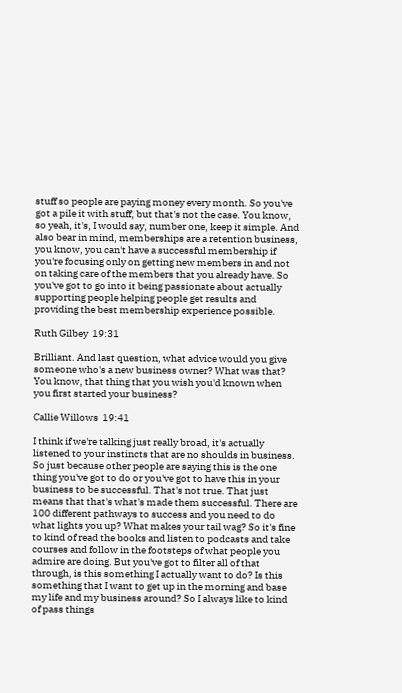stuff so people are paying money every month. So you've got a pile it with stuff, but that's not the case. You know, so yeah, it's, I would say, number one, keep it simple. And also bear in mind, memberships are a retention business, you know, you can't have a successful membership if you're focusing only on getting new members in and not on taking care of the members that you already have. So you've got to go into it being passionate about actually supporting people helping people get results and providing the best membership experience possible.

Ruth Gilbey  19:31

Brilliant. And last question, what advice would you give someone who's a new business owner? What was that? You know, that thing that you wish you'd known when you first started your business?

Callie Willows  19:41

I think if we're talking just really broad, it's actually listened to your instincts that are no shoulds in business. So just because other people are saying this is the one thing you've got to do or you've got to have this in your business to be successful. That's not true. That just means that that's what's made them successful. There are 100 different pathways to success and you need to do what lights you up? What makes your tail wag? So it's fine to kind of read the books and listen to podcasts and take courses and follow in the footsteps of what people you admire are doing. But you've got to filter all of that through, is this something I actually want to do? Is this something that I want to get up in the morning and base my life and my business around? So I always like to kind of pass things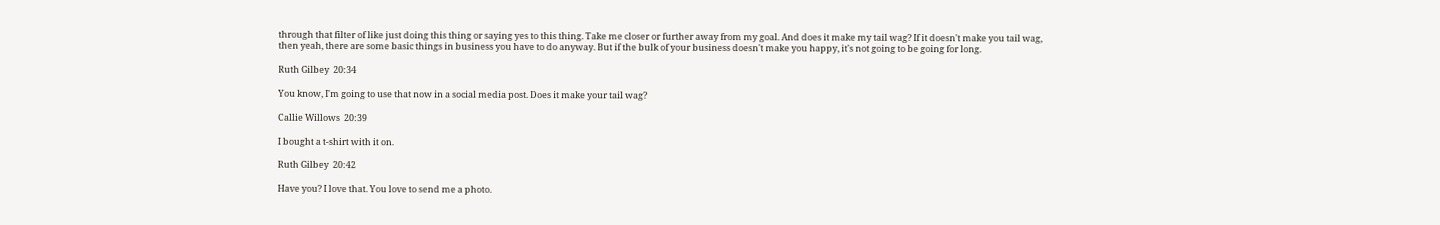through that filter of like just doing this thing or saying yes to this thing. Take me closer or further away from my goal. And does it make my tail wag? If it doesn't make you tail wag, then yeah, there are some basic things in business you have to do anyway. But if the bulk of your business doesn't make you happy, it's not going to be going for long.

Ruth Gilbey  20:34

You know, I'm going to use that now in a social media post. Does it make your tail wag?

Callie Willows  20:39

I bought a t-shirt with it on.

Ruth Gilbey  20:42

Have you? I love that. You love to send me a photo.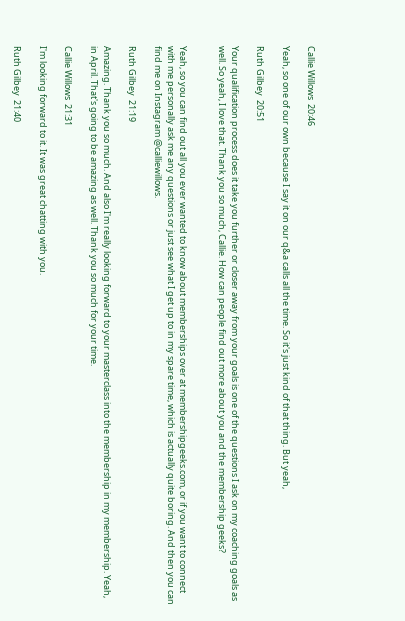Callie Willows  20:46

Yeah, so one of our own because I say it on our q&a calls all the time. So it's just kind of that thing. But yeah,

Ruth Gilbey  20:51

Your qualification process does it take you further or closer away from your goals is one of the questions I ask on my coaching goals as well. So yeah, I love that. Thank you so much, Callie. How can people find out more about you and the membership geeks?


Yeah, so you can find out all you ever wanted to know about memberships over at membershipgeeks.com, or if you want to connect with me personally ask me any questions or just see what I get up to in my spare time, which is actually quite boring. And then you can find me on Instagram @calliewillows.

Ruth Gilbey  21:19

Amazing. Thank you so much. And also I'm really looking forward to your masterclass into the membership in my membership. Yeah, in April. That's going to be amazing as well. Thank you so much for your time.

Callie Willows  21:31

I'm looking forward to it. It was great chatting with you.

Ruth Gilbey  21:40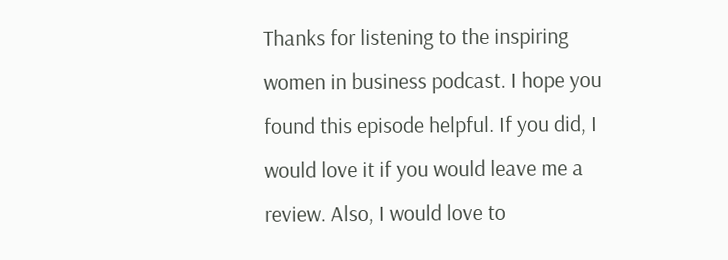Thanks for listening to the inspiring women in business podcast. I hope you found this episode helpful. If you did, I would love it if you would leave me a review. Also, I would love to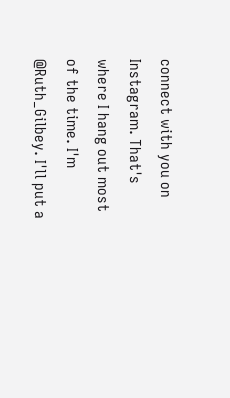connect with you on Instagram. That's where I hang out most of the time. I'm @Ruth_Gilbey. I'll put a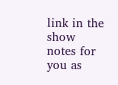link in the show notes for you as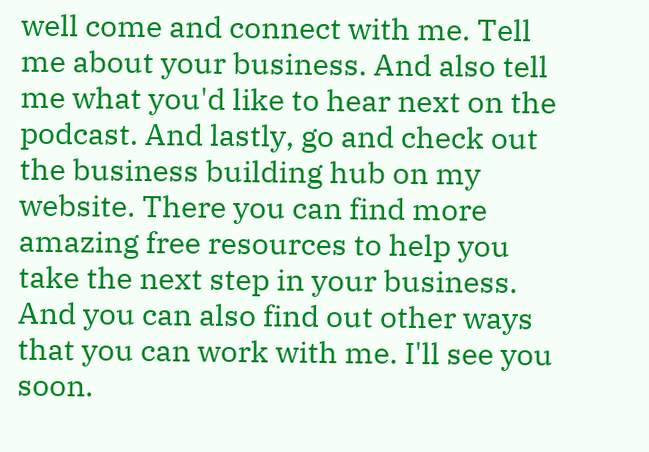well come and connect with me. Tell me about your business. And also tell me what you'd like to hear next on the podcast. And lastly, go and check out the business building hub on my website. There you can find more amazing free resources to help you take the next step in your business. And you can also find out other ways that you can work with me. I'll see you soon.